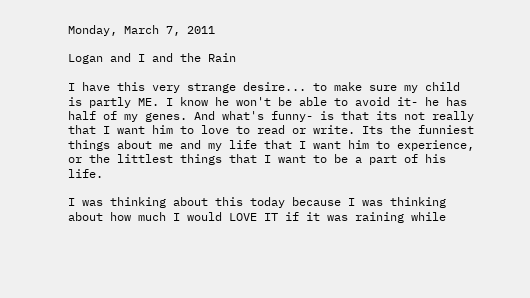Monday, March 7, 2011

Logan and I and the Rain

I have this very strange desire... to make sure my child is partly ME. I know he won't be able to avoid it- he has half of my genes. And what's funny- is that its not really that I want him to love to read or write. Its the funniest things about me and my life that I want him to experience, or the littlest things that I want to be a part of his life.

I was thinking about this today because I was thinking about how much I would LOVE IT if it was raining while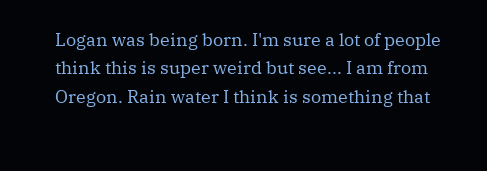Logan was being born. I'm sure a lot of people think this is super weird but see... I am from Oregon. Rain water I think is something that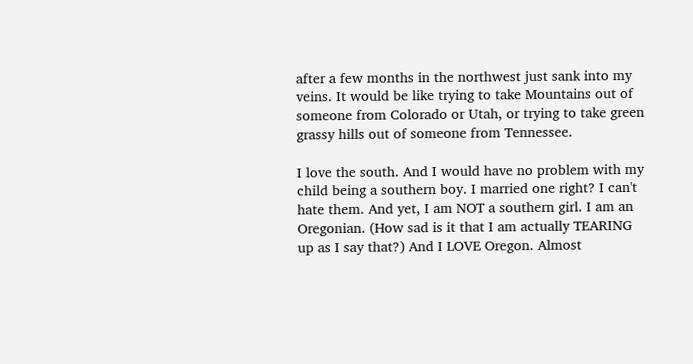after a few months in the northwest just sank into my veins. It would be like trying to take Mountains out of someone from Colorado or Utah, or trying to take green grassy hills out of someone from Tennessee.

I love the south. And I would have no problem with my child being a southern boy. I married one right? I can't hate them. And yet, I am NOT a southern girl. I am an Oregonian. (How sad is it that I am actually TEARING up as I say that?) And I LOVE Oregon. Almost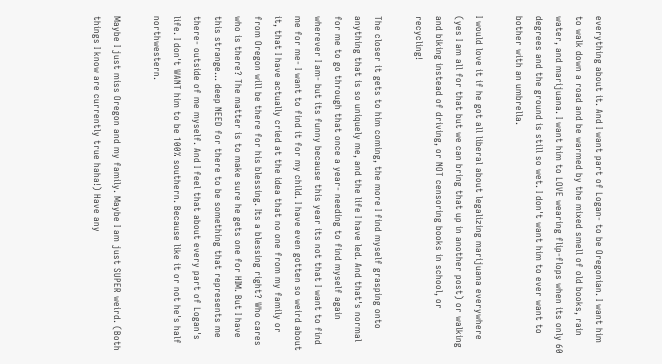everything about it. And I want part of Logan- to be Oregonian. I want him to walk down a road and be warmed by the mixed smell of old books, rain water, and marijuana. I want him to LOVE wearing flip-flops when its only 60 degrees and the ground is still so wet. I don't want him to ever want to bother with an umbrella.

I would love it if he got all liberal about legalizing marijuana everywhere (yes I am all for that but we can bring that up in another post) or walking and biking instead of driving, or NOT censoring books in school, or recycling!

The closer it gets to him coming, the more I find myself grasping onto anything that is so uniquely me, and the life I have led. And that's normal for me to go through that once a year- needing to find myself again wherever I am- but its funny because this year its not that I want to find me for me- I want to find it for my child. I have even gotten so weird about it, that I have actually cried at the idea that no one from my family or from Oregon will be there for his blessing. Its a blessing right? Who cares who is there? The matter is to make sure he gets one for HIM. But I have this strange... deep NEED for there to be something that represents me there- outside of me myself. And I feel that about every part of Logan's life. I don't WANT him to be 100% southern. Because like it or not he's half northwestern.

Maybe I just miss Oregon and my family. Maybe I am just SUPER weird. (Both things I know are currently true haha!) Have any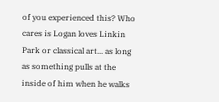of you experienced this? Who cares is Logan loves Linkin Park or classical art... as long as something pulls at the inside of him when he walks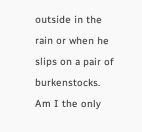outside in the rain or when he slips on a pair of burkenstocks. Am I the only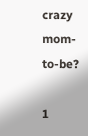crazy mom-to-be?

1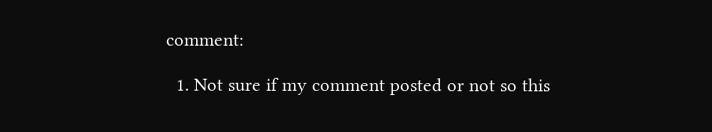comment:

  1. Not sure if my comment posted or not so this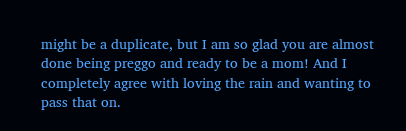might be a duplicate, but I am so glad you are almost done being preggo and ready to be a mom! And I completely agree with loving the rain and wanting to pass that on.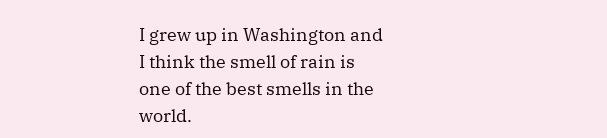I grew up in Washington and I think the smell of rain is one of the best smells in the world.